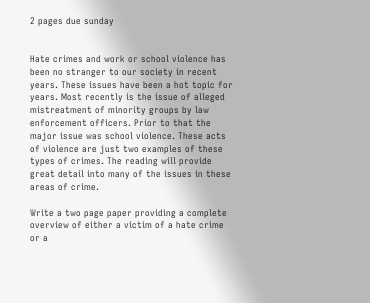2 pages due sunday


Hate crimes and work or school violence has been no stranger to our society in recent years. These issues have been a hot topic for years. Most recently is the issue of alleged mistreatment of minority groups by law enforcement officers. Prior to that the major issue was school violence. These acts of violence are just two examples of these types of crimes. The reading will provide great detail into many of the issues in these areas of crime.

Write a two page paper providing a complete overview of either a victim of a hate crime or a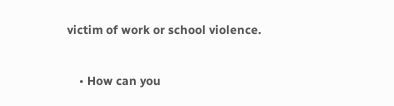victim of work or school violence.

    • How can you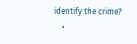identify the crime?
    •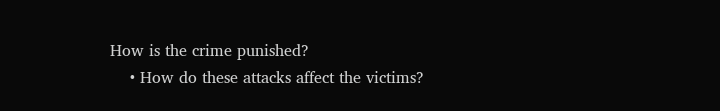How is the crime punished?
    • How do these attacks affect the victims?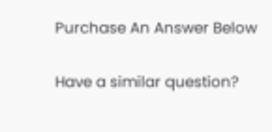Purchase An Answer Below

Have a similar question?